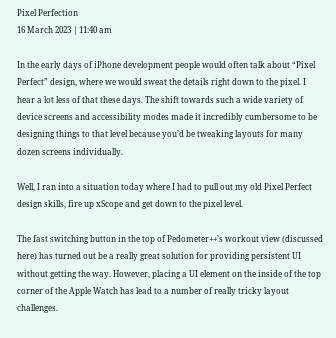Pixel Perfection
16 March 2023 | 11:40 am

In the early days of iPhone development people would often talk about “Pixel Perfect” design, where we would sweat the details right down to the pixel. I hear a lot less of that these days. The shift towards such a wide variety of device screens and accessibility modes made it incredibly cumbersome to be designing things to that level because you’d be tweaking layouts for many dozen screens individually.

Well, I ran into a situation today where I had to pull out my old Pixel Perfect design skills, fire up xScope and get down to the pixel level.

The fast switching button in the top of Pedometer++’s workout view (discussed here) has turned out be a really great solution for providing persistent UI without getting the way. However, placing a UI element on the inside of the top corner of the Apple Watch has lead to a number of really tricky layout challenges.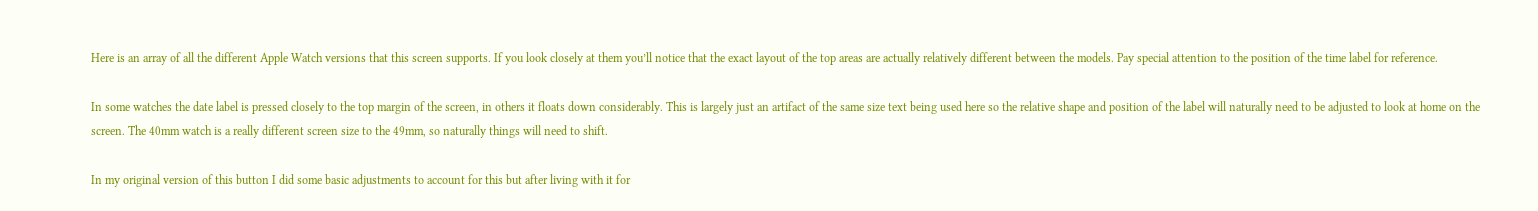Here is an array of all the different Apple Watch versions that this screen supports. If you look closely at them you’ll notice that the exact layout of the top areas are actually relatively different between the models. Pay special attention to the position of the time label for reference.

In some watches the date label is pressed closely to the top margin of the screen, in others it floats down considerably. This is largely just an artifact of the same size text being used here so the relative shape and position of the label will naturally need to be adjusted to look at home on the screen. The 40mm watch is a really different screen size to the 49mm, so naturally things will need to shift.

In my original version of this button I did some basic adjustments to account for this but after living with it for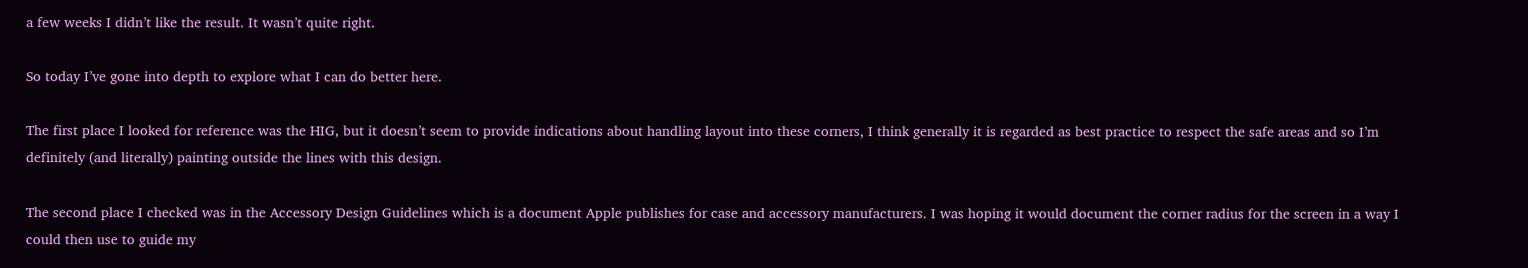a few weeks I didn’t like the result. It wasn’t quite right.

So today I’ve gone into depth to explore what I can do better here.

The first place I looked for reference was the HIG, but it doesn’t seem to provide indications about handling layout into these corners, I think generally it is regarded as best practice to respect the safe areas and so I’m definitely (and literally) painting outside the lines with this design.

The second place I checked was in the Accessory Design Guidelines which is a document Apple publishes for case and accessory manufacturers. I was hoping it would document the corner radius for the screen in a way I could then use to guide my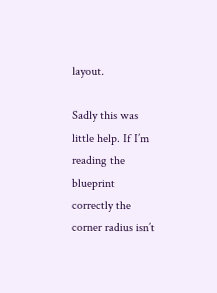layout.

Sadly this was little help. If I’m reading the blueprint correctly the corner radius isn’t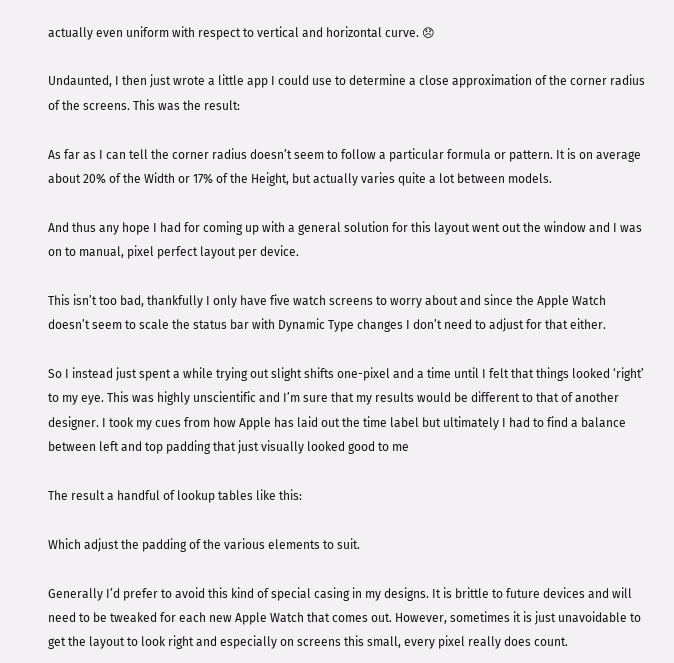actually even uniform with respect to vertical and horizontal curve. 😞

Undaunted, I then just wrote a little app I could use to determine a close approximation of the corner radius of the screens. This was the result:

As far as I can tell the corner radius doesn’t seem to follow a particular formula or pattern. It is on average about 20% of the Width or 17% of the Height, but actually varies quite a lot between models.

And thus any hope I had for coming up with a general solution for this layout went out the window and I was on to manual, pixel perfect layout per device.

This isn’t too bad, thankfully I only have five watch screens to worry about and since the Apple Watch doesn’t seem to scale the status bar with Dynamic Type changes I don’t need to adjust for that either.

So I instead just spent a while trying out slight shifts one-pixel and a time until I felt that things looked ‘right’ to my eye. This was highly unscientific and I’m sure that my results would be different to that of another designer. I took my cues from how Apple has laid out the time label but ultimately I had to find a balance between left and top padding that just visually looked good to me

The result a handful of lookup tables like this:

Which adjust the padding of the various elements to suit.

Generally I’d prefer to avoid this kind of special casing in my designs. It is brittle to future devices and will need to be tweaked for each new Apple Watch that comes out. However, sometimes it is just unavoidable to get the layout to look right and especially on screens this small, every pixel really does count.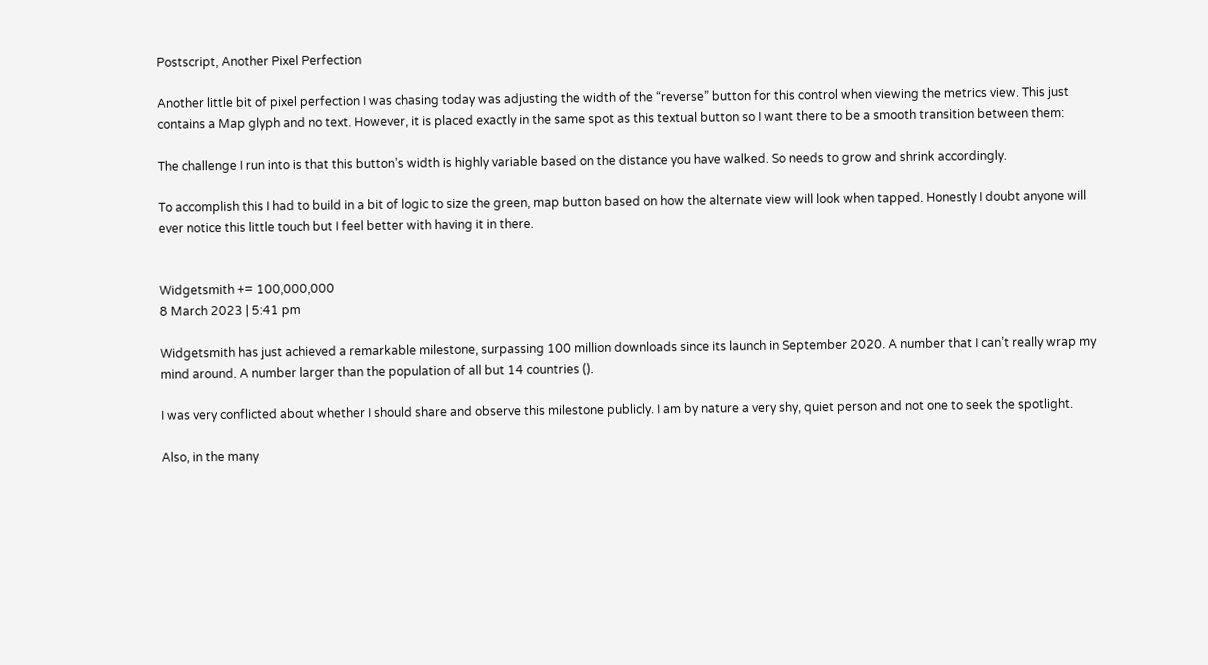Postscript, Another Pixel Perfection

Another little bit of pixel perfection I was chasing today was adjusting the width of the “reverse” button for this control when viewing the metrics view. This just contains a Map glyph and no text. However, it is placed exactly in the same spot as this textual button so I want there to be a smooth transition between them:

The challenge I run into is that this button’s width is highly variable based on the distance you have walked. So needs to grow and shrink accordingly.

To accomplish this I had to build in a bit of logic to size the green, map button based on how the alternate view will look when tapped. Honestly I doubt anyone will ever notice this little touch but I feel better with having it in there.


Widgetsmith += 100,000,000
8 March 2023 | 5:41 pm

Widgetsmith has just achieved a remarkable milestone, surpassing 100 million downloads since its launch in September 2020. A number that I can’t really wrap my mind around. A number larger than the population of all but 14 countries ().

I was very conflicted about whether I should share and observe this milestone publicly. I am by nature a very shy, quiet person and not one to seek the spotlight.

Also, in the many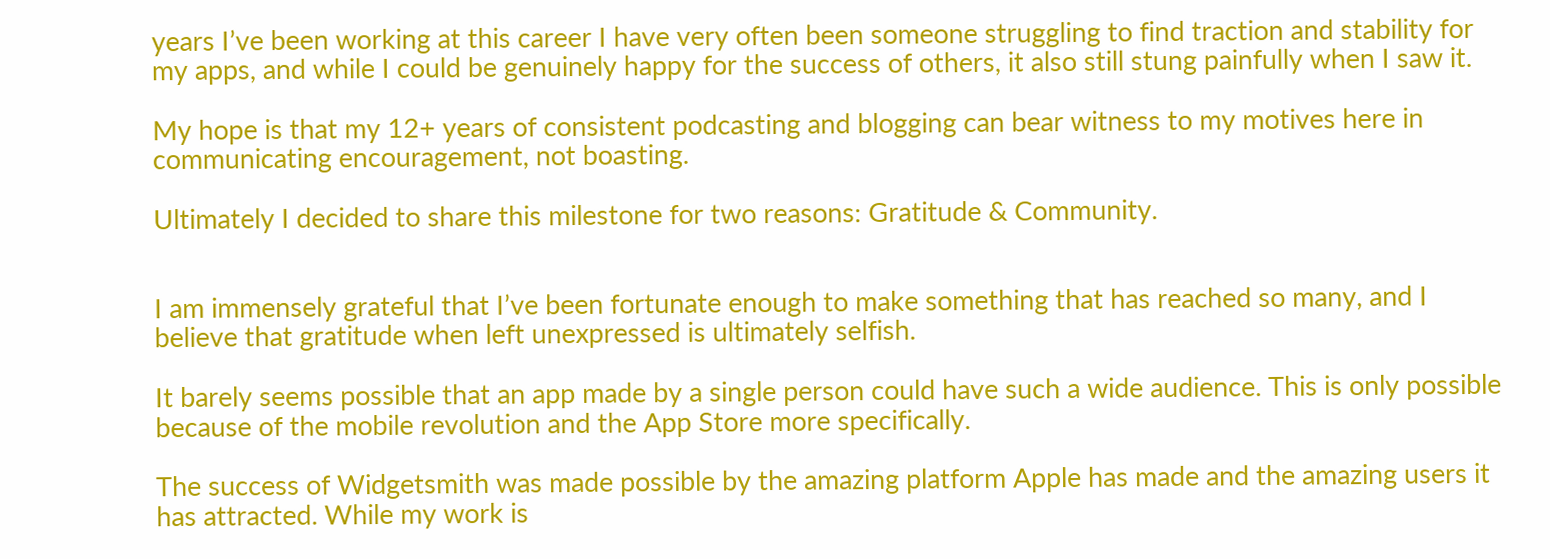years I’ve been working at this career I have very often been someone struggling to find traction and stability for my apps, and while I could be genuinely happy for the success of others, it also still stung painfully when I saw it.

My hope is that my 12+ years of consistent podcasting and blogging can bear witness to my motives here in communicating encouragement, not boasting.

Ultimately I decided to share this milestone for two reasons: Gratitude & Community.


I am immensely grateful that I’ve been fortunate enough to make something that has reached so many, and I believe that gratitude when left unexpressed is ultimately selfish.

It barely seems possible that an app made by a single person could have such a wide audience. This is only possible because of the mobile revolution and the App Store more specifically.

The success of Widgetsmith was made possible by the amazing platform Apple has made and the amazing users it has attracted. While my work is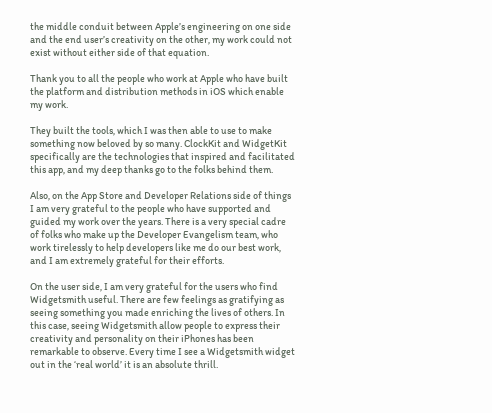the middle conduit between Apple’s engineering on one side and the end user’s creativity on the other, my work could not exist without either side of that equation.

Thank you to all the people who work at Apple who have built the platform and distribution methods in iOS which enable my work.

They built the tools, which I was then able to use to make something now beloved by so many. ClockKit and WidgetKit specifically are the technologies that inspired and facilitated this app, and my deep thanks go to the folks behind them.

Also, on the App Store and Developer Relations side of things I am very grateful to the people who have supported and guided my work over the years. There is a very special cadre of folks who make up the Developer Evangelism team, who work tirelessly to help developers like me do our best work, and I am extremely grateful for their efforts.

On the user side, I am very grateful for the users who find Widgetsmith useful. There are few feelings as gratifying as seeing something you made enriching the lives of others. In this case, seeing Widgetsmith allow people to express their creativity and personality on their iPhones has been remarkable to observe. Every time I see a Widgetsmith widget out in the ‘real world’ it is an absolute thrill.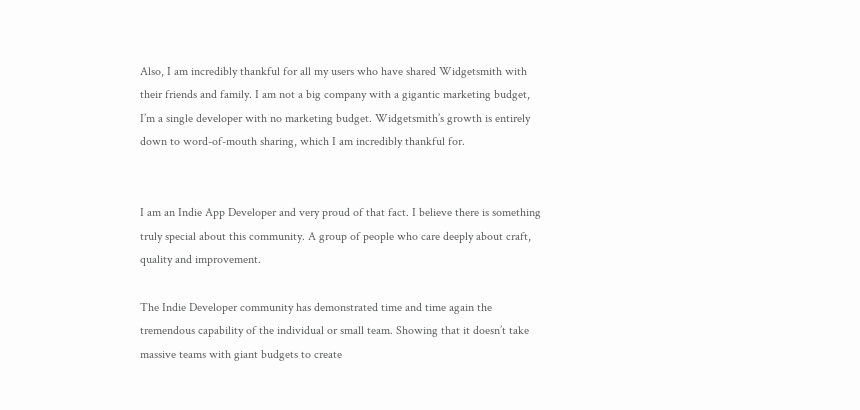Also, I am incredibly thankful for all my users who have shared Widgetsmith with their friends and family. I am not a big company with a gigantic marketing budget, I’m a single developer with no marketing budget. Widgetsmith’s growth is entirely down to word-of-mouth sharing, which I am incredibly thankful for.


I am an Indie App Developer and very proud of that fact. I believe there is something truly special about this community. A group of people who care deeply about craft, quality and improvement.

The Indie Developer community has demonstrated time and time again the tremendous capability of the individual or small team. Showing that it doesn’t take massive teams with giant budgets to create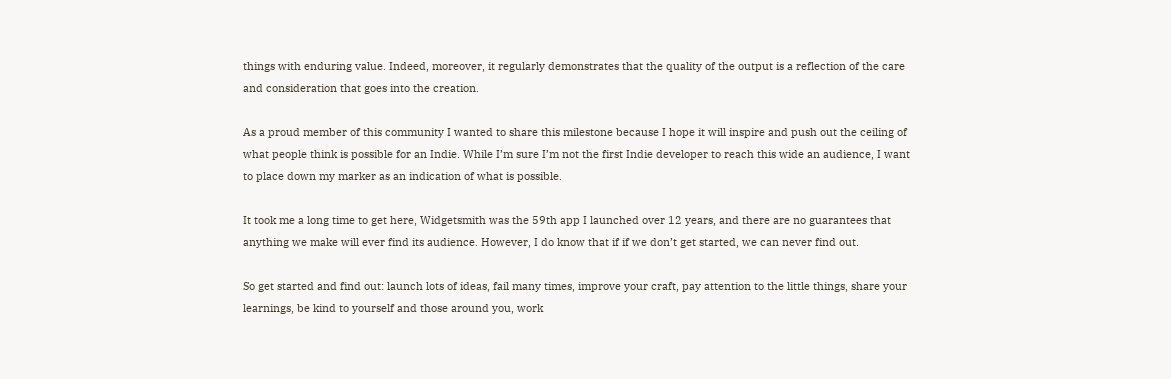things with enduring value. Indeed, moreover, it regularly demonstrates that the quality of the output is a reflection of the care and consideration that goes into the creation.

As a proud member of this community I wanted to share this milestone because I hope it will inspire and push out the ceiling of what people think is possible for an Indie. While I’m sure I’m not the first Indie developer to reach this wide an audience, I want to place down my marker as an indication of what is possible.

It took me a long time to get here, Widgetsmith was the 59th app I launched over 12 years, and there are no guarantees that anything we make will ever find its audience. However, I do know that if if we don’t get started, we can never find out.

So get started and find out: launch lots of ideas, fail many times, improve your craft, pay attention to the little things, share your learnings, be kind to yourself and those around you, work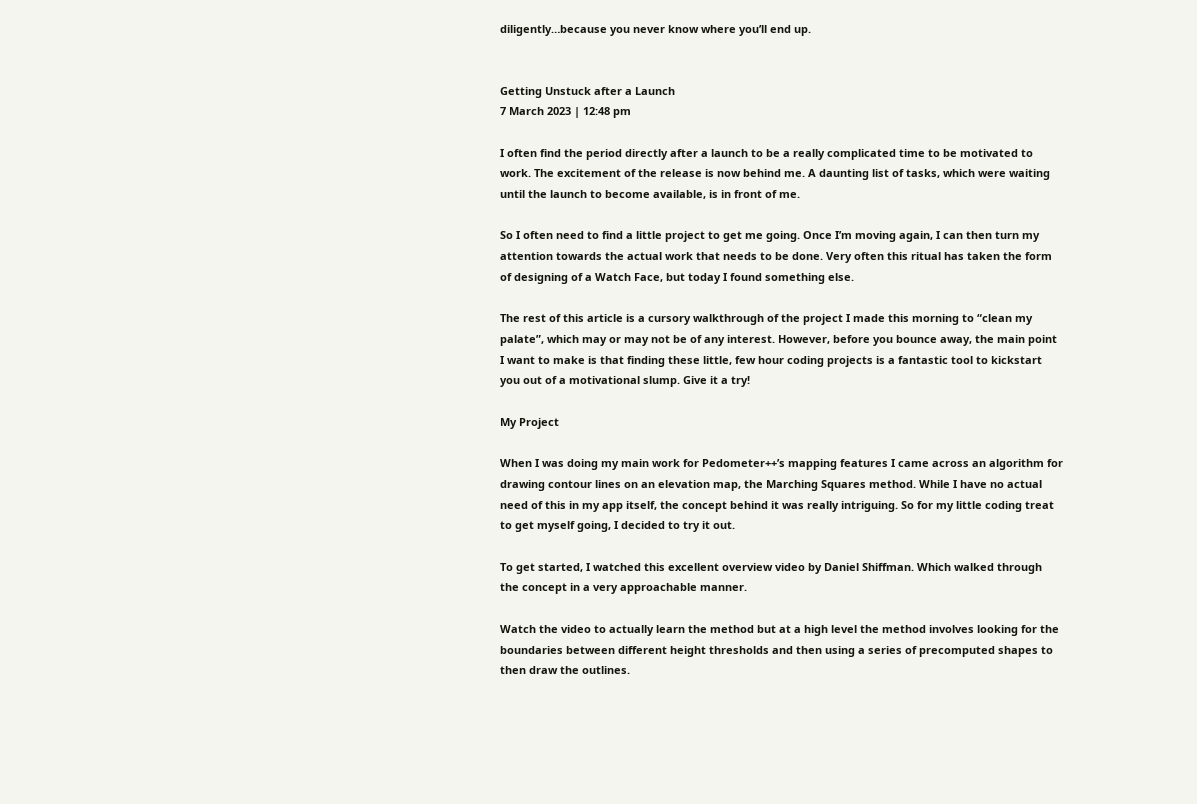diligently…because you never know where you’ll end up.


Getting Unstuck after a Launch
7 March 2023 | 12:48 pm

I often find the period directly after a launch to be a really complicated time to be motivated to work. The excitement of the release is now behind me. A daunting list of tasks, which were waiting until the launch to become available, is in front of me.

So I often need to find a little project to get me going. Once I’m moving again, I can then turn my attention towards the actual work that needs to be done. Very often this ritual has taken the form of designing of a Watch Face, but today I found something else.

The rest of this article is a cursory walkthrough of the project I made this morning to “clean my palate”, which may or may not be of any interest. However, before you bounce away, the main point I want to make is that finding these little, few hour coding projects is a fantastic tool to kickstart you out of a motivational slump. Give it a try!

My Project

When I was doing my main work for Pedometer++’s mapping features I came across an algorithm for drawing contour lines on an elevation map, the Marching Squares method. While I have no actual need of this in my app itself, the concept behind it was really intriguing. So for my little coding treat to get myself going, I decided to try it out.

To get started, I watched this excellent overview video by Daniel Shiffman. Which walked through the concept in a very approachable manner.

Watch the video to actually learn the method but at a high level the method involves looking for the boundaries between different height thresholds and then using a series of precomputed shapes to then draw the outlines.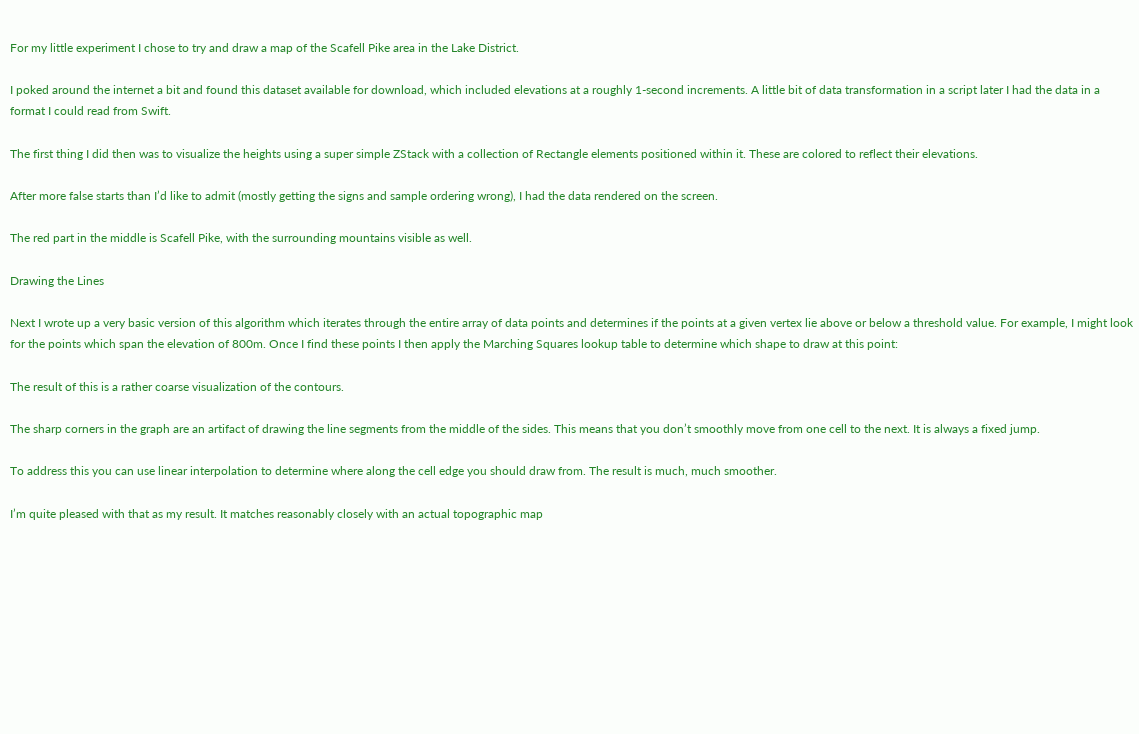For my little experiment I chose to try and draw a map of the Scafell Pike area in the Lake District.

I poked around the internet a bit and found this dataset available for download, which included elevations at a roughly 1-second increments. A little bit of data transformation in a script later I had the data in a format I could read from Swift.

The first thing I did then was to visualize the heights using a super simple ZStack with a collection of Rectangle elements positioned within it. These are colored to reflect their elevations.

After more false starts than I’d like to admit (mostly getting the signs and sample ordering wrong), I had the data rendered on the screen.

The red part in the middle is Scafell Pike, with the surrounding mountains visible as well.

Drawing the Lines

Next I wrote up a very basic version of this algorithm which iterates through the entire array of data points and determines if the points at a given vertex lie above or below a threshold value. For example, I might look for the points which span the elevation of 800m. Once I find these points I then apply the Marching Squares lookup table to determine which shape to draw at this point:

The result of this is a rather coarse visualization of the contours.

The sharp corners in the graph are an artifact of drawing the line segments from the middle of the sides. This means that you don’t smoothly move from one cell to the next. It is always a fixed jump.

To address this you can use linear interpolation to determine where along the cell edge you should draw from. The result is much, much smoother.

I’m quite pleased with that as my result. It matches reasonably closely with an actual topographic map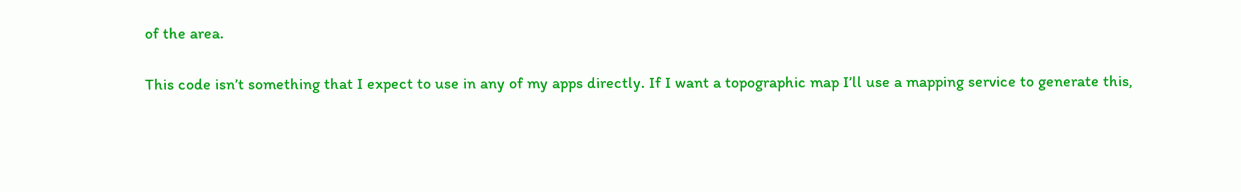of the area.

This code isn’t something that I expect to use in any of my apps directly. If I want a topographic map I’ll use a mapping service to generate this,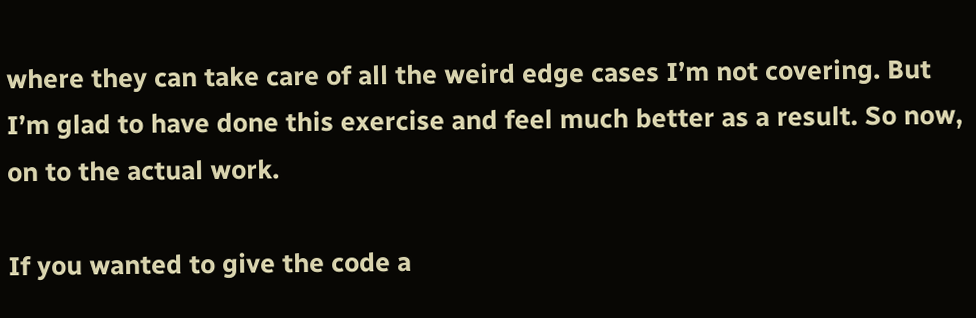where they can take care of all the weird edge cases I’m not covering. But I’m glad to have done this exercise and feel much better as a result. So now, on to the actual work.

If you wanted to give the code a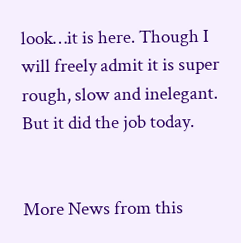look…it is here. Though I will freely admit it is super rough, slow and inelegant. But it did the job today.


More News from this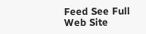Feed See Full Web Site